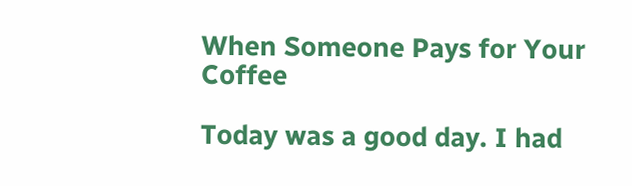When Someone Pays for Your Coffee

Today was a good day. I had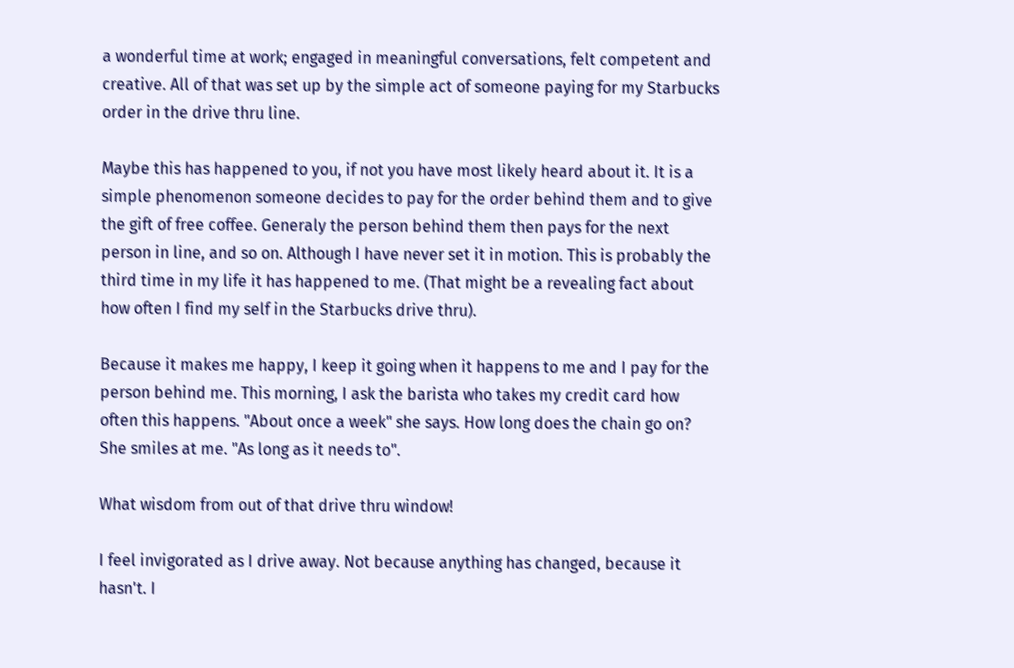a wonderful time at work; engaged in meaningful conversations, felt competent and creative. All of that was set up by the simple act of someone paying for my Starbucks order in the drive thru line.

Maybe this has happened to you, if not you have most likely heard about it. It is a simple phenomenon someone decides to pay for the order behind them and to give the gift of free coffee. Generaly the person behind them then pays for the next person in line, and so on. Although I have never set it in motion. This is probably the third time in my life it has happened to me. (That might be a revealing fact about how often I find my self in the Starbucks drive thru).

Because it makes me happy, I keep it going when it happens to me and I pay for the person behind me. This morning, I ask the barista who takes my credit card how often this happens. "About once a week" she says. How long does the chain go on? She smiles at me. "As long as it needs to".

What wisdom from out of that drive thru window!

I feel invigorated as I drive away. Not because anything has changed, because it hasn't. I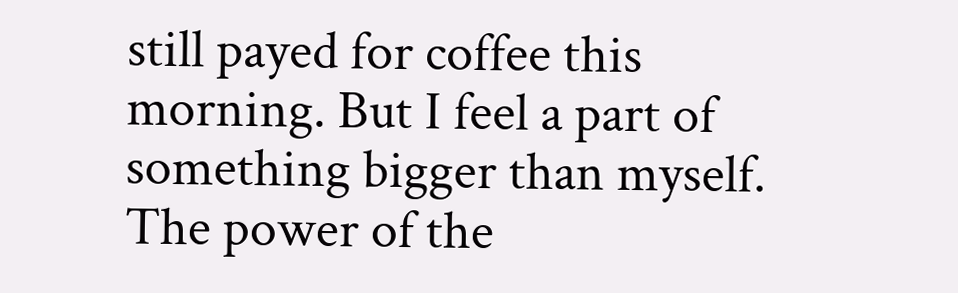still payed for coffee this morning. But I feel a part of something bigger than myself. The power of the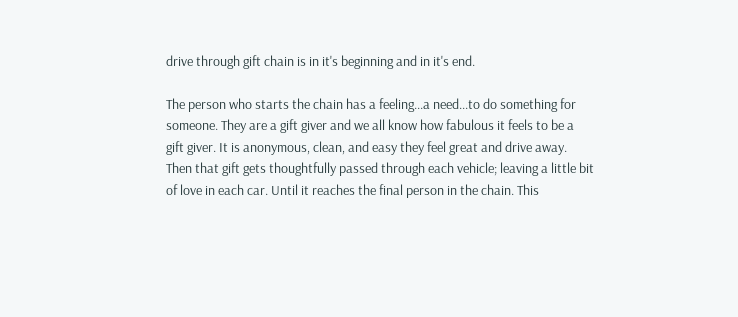drive through gift chain is in it's beginning and in it's end.

The person who starts the chain has a feeling...a need...to do something for someone. They are a gift giver and we all know how fabulous it feels to be a gift giver. It is anonymous, clean, and easy they feel great and drive away. Then that gift gets thoughtfully passed through each vehicle; leaving a little bit of love in each car. Until it reaches the final person in the chain. This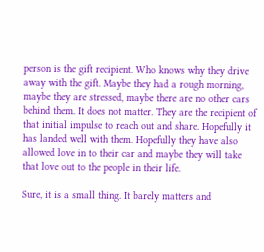person is the gift recipient. Who knows why they drive away with the gift. Maybe they had a rough morning, maybe they are stressed, maybe there are no other cars behind them. It does not matter. They are the recipient of that initial impulse to reach out and share. Hopefully it has landed well with them. Hopefully they have also allowed love in to their car and maybe they will take that love out to the people in their life.

Sure, it is a small thing. It barely matters and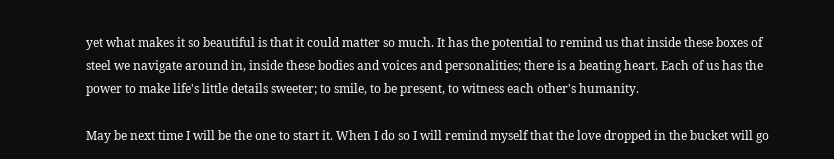yet what makes it so beautiful is that it could matter so much. It has the potential to remind us that inside these boxes of steel we navigate around in, inside these bodies and voices and personalities; there is a beating heart. Each of us has the power to make life's little details sweeter; to smile, to be present, to witness each other's humanity.

May be next time I will be the one to start it. When I do so I will remind myself that the love dropped in the bucket will go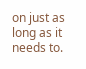on just as long as it needs to.